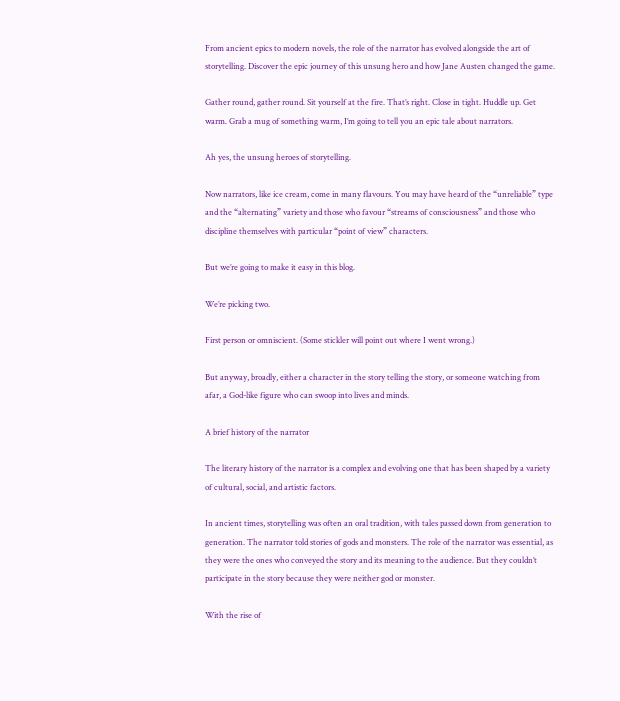From ancient epics to modern novels, the role of the narrator has evolved alongside the art of storytelling. Discover the epic journey of this unsung hero and how Jane Austen changed the game.

Gather round, gather round. Sit yourself at the fire. That’s right. Close in tight. Huddle up. Get warm. Grab a mug of something warm, I’m going to tell you an epic tale about narrators.

Ah yes, the unsung heroes of storytelling.

Now narrators, like ice cream, come in many flavours. You may have heard of the “unreliable” type and the “alternating” variety and those who favour “streams of consciousness” and those who discipline themselves with particular “point of view” characters.

But we’re going to make it easy in this blog.

We’re picking two.

First person or omniscient. (Some stickler will point out where I went wrong.)

But anyway, broadly, either a character in the story telling the story, or someone watching from afar, a God-like figure who can swoop into lives and minds.

A brief history of the narrator

The literary history of the narrator is a complex and evolving one that has been shaped by a variety of cultural, social, and artistic factors.

In ancient times, storytelling was often an oral tradition, with tales passed down from generation to generation. The narrator told stories of gods and monsters. The role of the narrator was essential, as they were the ones who conveyed the story and its meaning to the audience. But they couldn’t participate in the story because they were neither god or monster.

With the rise of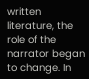written literature, the role of the narrator began to change. In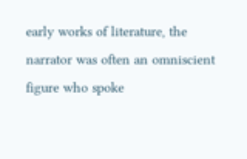early works of literature, the narrator was often an omniscient figure who spoke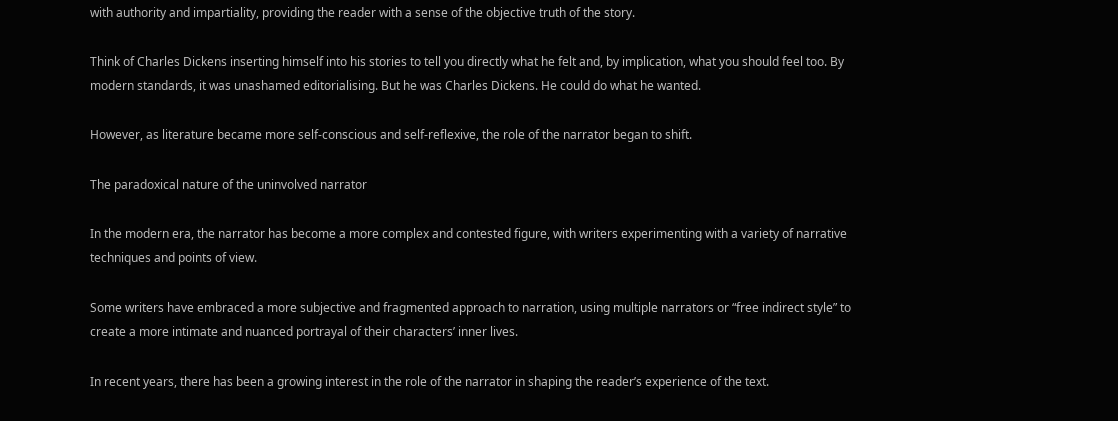with authority and impartiality, providing the reader with a sense of the objective truth of the story.

Think of Charles Dickens inserting himself into his stories to tell you directly what he felt and, by implication, what you should feel too. By modern standards, it was unashamed editorialising. But he was Charles Dickens. He could do what he wanted.

However, as literature became more self-conscious and self-reflexive, the role of the narrator began to shift.

The paradoxical nature of the uninvolved narrator

In the modern era, the narrator has become a more complex and contested figure, with writers experimenting with a variety of narrative techniques and points of view.

Some writers have embraced a more subjective and fragmented approach to narration, using multiple narrators or “free indirect style” to create a more intimate and nuanced portrayal of their characters’ inner lives.

In recent years, there has been a growing interest in the role of the narrator in shaping the reader’s experience of the text.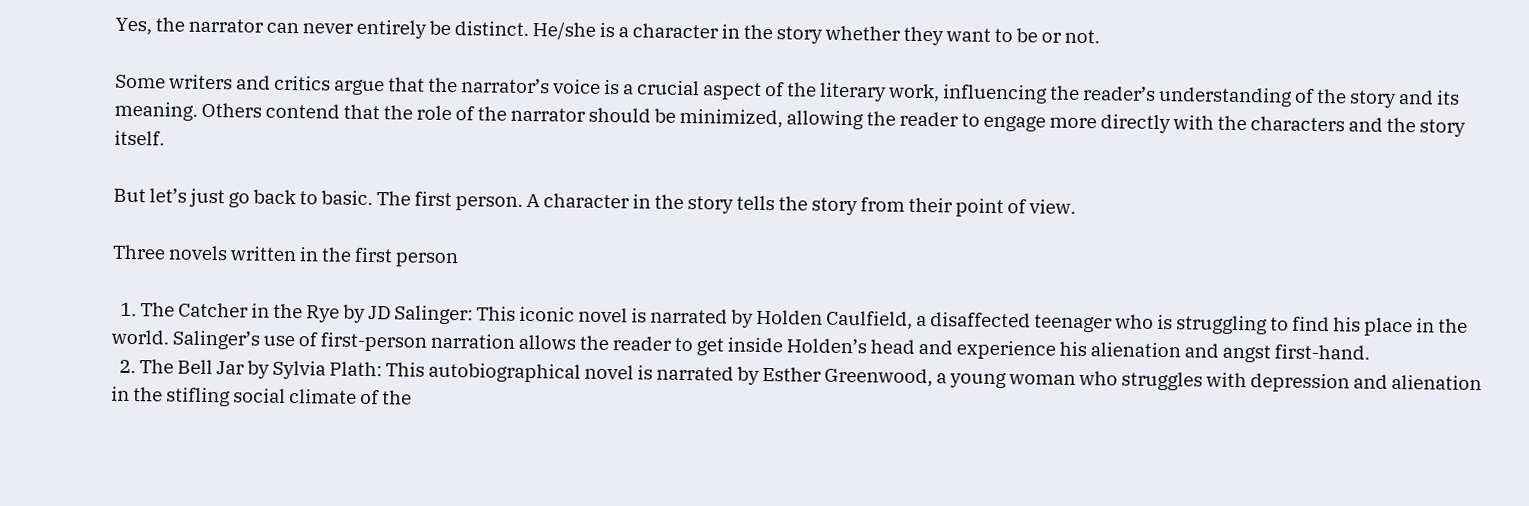Yes, the narrator can never entirely be distinct. He/she is a character in the story whether they want to be or not.

Some writers and critics argue that the narrator’s voice is a crucial aspect of the literary work, influencing the reader’s understanding of the story and its meaning. Others contend that the role of the narrator should be minimized, allowing the reader to engage more directly with the characters and the story itself.

But let’s just go back to basic. The first person. A character in the story tells the story from their point of view.

Three novels written in the first person

  1. The Catcher in the Rye by JD Salinger: This iconic novel is narrated by Holden Caulfield, a disaffected teenager who is struggling to find his place in the world. Salinger’s use of first-person narration allows the reader to get inside Holden’s head and experience his alienation and angst first-hand.
  2. The Bell Jar by Sylvia Plath: This autobiographical novel is narrated by Esther Greenwood, a young woman who struggles with depression and alienation in the stifling social climate of the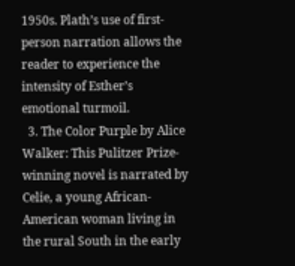1950s. Plath’s use of first-person narration allows the reader to experience the intensity of Esther’s emotional turmoil.
  3. The Color Purple by Alice Walker: This Pulitzer Prize-winning novel is narrated by Celie, a young African-American woman living in the rural South in the early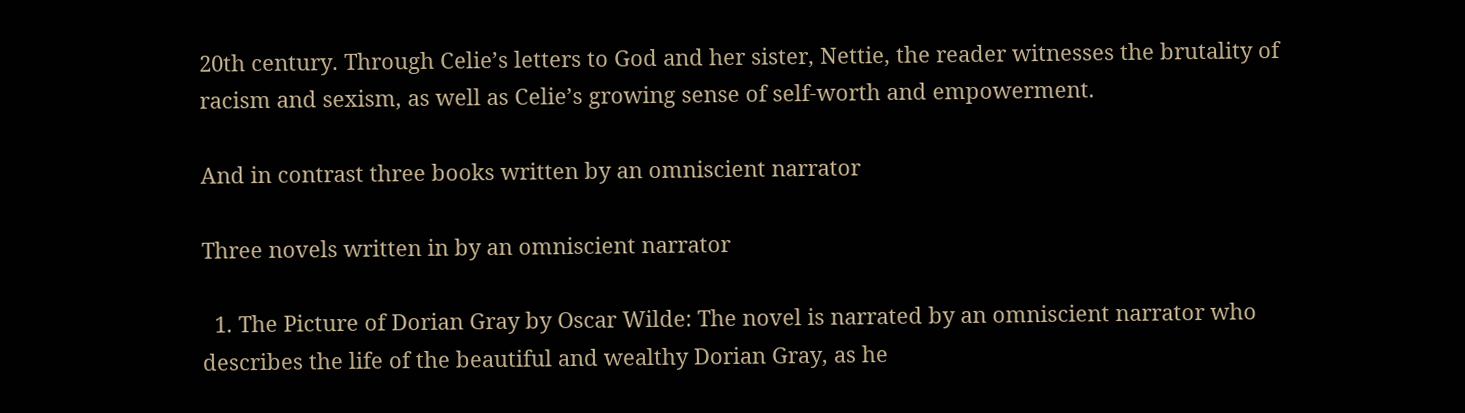20th century. Through Celie’s letters to God and her sister, Nettie, the reader witnesses the brutality of racism and sexism, as well as Celie’s growing sense of self-worth and empowerment.

And in contrast three books written by an omniscient narrator

Three novels written in by an omniscient narrator

  1. The Picture of Dorian Gray by Oscar Wilde: The novel is narrated by an omniscient narrator who describes the life of the beautiful and wealthy Dorian Gray, as he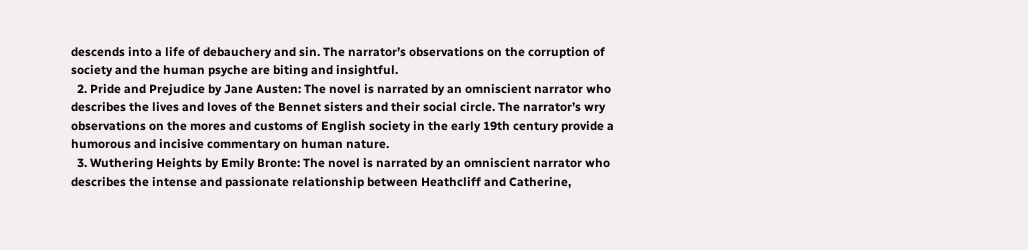descends into a life of debauchery and sin. The narrator’s observations on the corruption of society and the human psyche are biting and insightful.
  2. Pride and Prejudice by Jane Austen: The novel is narrated by an omniscient narrator who describes the lives and loves of the Bennet sisters and their social circle. The narrator’s wry observations on the mores and customs of English society in the early 19th century provide a humorous and incisive commentary on human nature.
  3. Wuthering Heights by Emily Bronte: The novel is narrated by an omniscient narrator who describes the intense and passionate relationship between Heathcliff and Catherine,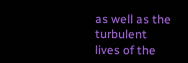as well as the turbulent lives of the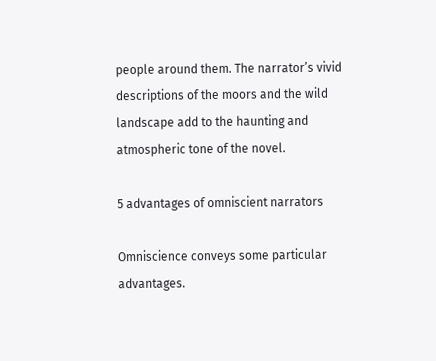people around them. The narrator’s vivid descriptions of the moors and the wild landscape add to the haunting and atmospheric tone of the novel.

5 advantages of omniscient narrators

Omniscience conveys some particular advantages.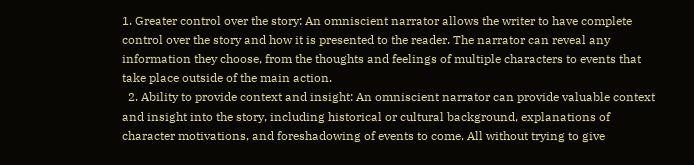1. Greater control over the story: An omniscient narrator allows the writer to have complete control over the story and how it is presented to the reader. The narrator can reveal any information they choose, from the thoughts and feelings of multiple characters to events that take place outside of the main action.
  2. Ability to provide context and insight: An omniscient narrator can provide valuable context and insight into the story, including historical or cultural background, explanations of character motivations, and foreshadowing of events to come. All without trying to give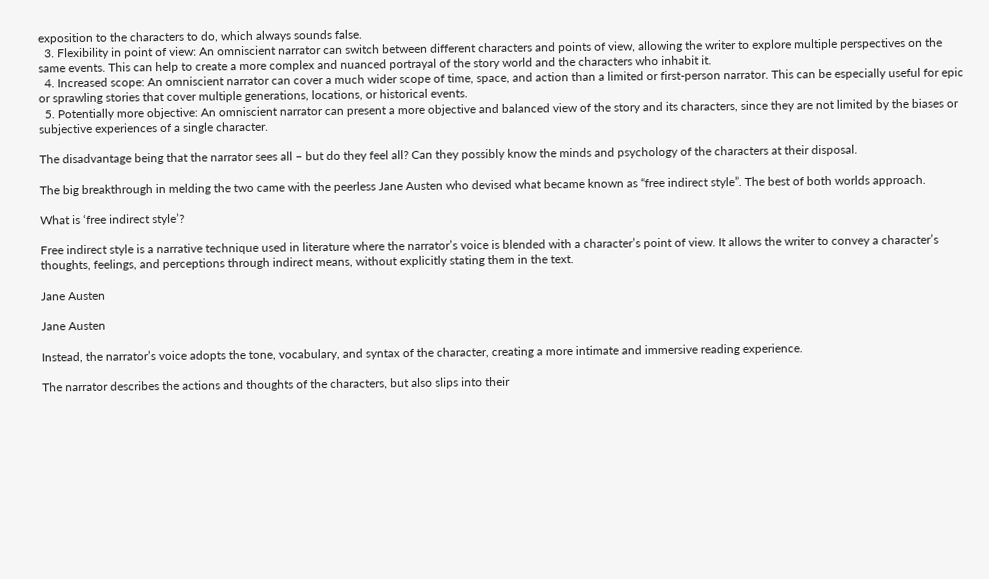exposition to the characters to do, which always sounds false.
  3. Flexibility in point of view: An omniscient narrator can switch between different characters and points of view, allowing the writer to explore multiple perspectives on the same events. This can help to create a more complex and nuanced portrayal of the story world and the characters who inhabit it.
  4. Increased scope: An omniscient narrator can cover a much wider scope of time, space, and action than a limited or first-person narrator. This can be especially useful for epic or sprawling stories that cover multiple generations, locations, or historical events.
  5. Potentially more objective: An omniscient narrator can present a more objective and balanced view of the story and its characters, since they are not limited by the biases or subjective experiences of a single character.

The disadvantage being that the narrator sees all – but do they feel all? Can they possibly know the minds and psychology of the characters at their disposal.

The big breakthrough in melding the two came with the peerless Jane Austen who devised what became known as “free indirect style”. The best of both worlds approach.

What is ‘free indirect style’?

Free indirect style is a narrative technique used in literature where the narrator’s voice is blended with a character’s point of view. It allows the writer to convey a character’s thoughts, feelings, and perceptions through indirect means, without explicitly stating them in the text.

Jane Austen

Jane Austen

Instead, the narrator’s voice adopts the tone, vocabulary, and syntax of the character, creating a more intimate and immersive reading experience.

The narrator describes the actions and thoughts of the characters, but also slips into their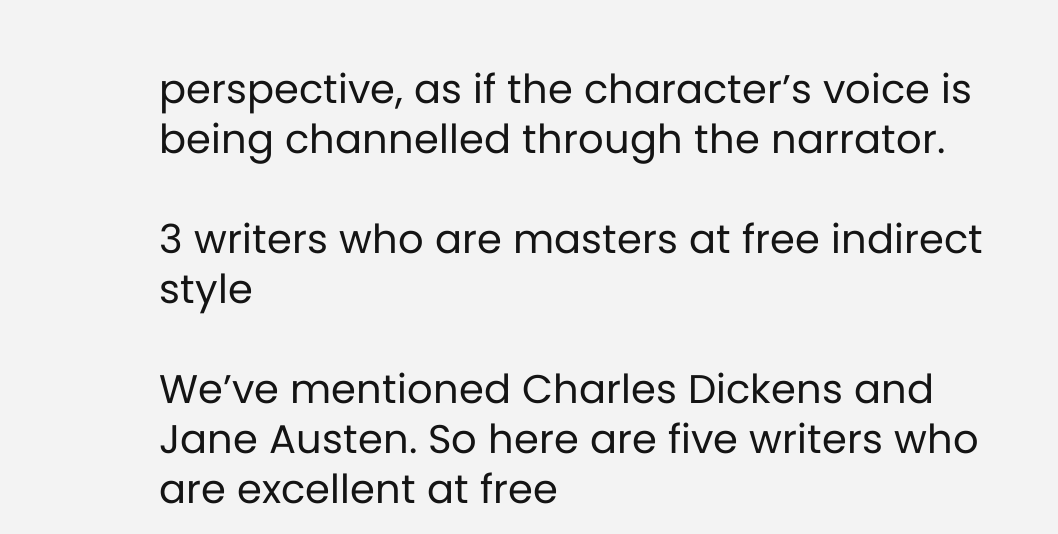perspective, as if the character’s voice is being channelled through the narrator.

3 writers who are masters at free indirect style

We’ve mentioned Charles Dickens and Jane Austen. So here are five writers who are excellent at free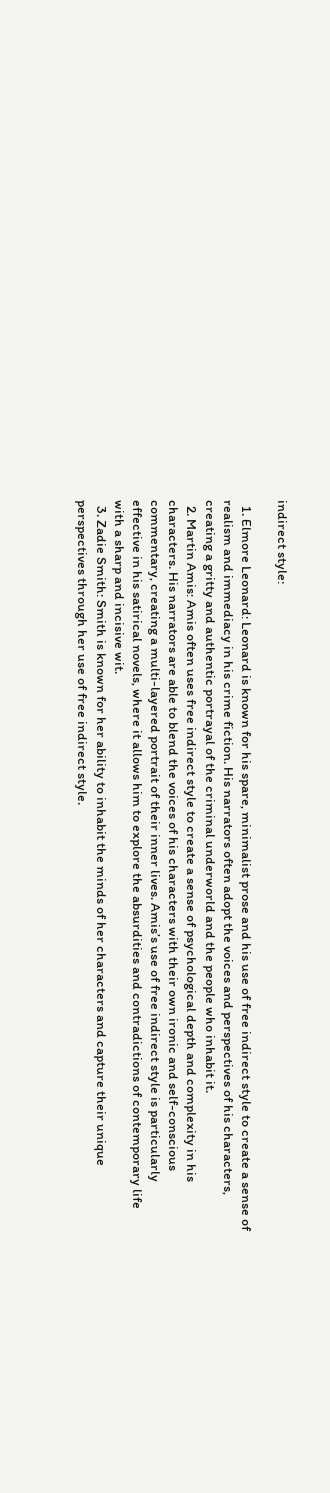indirect style:

  1. Elmore Leonard: Leonard is known for his spare, minimalist prose and his use of free indirect style to create a sense of realism and immediacy in his crime fiction. His narrators often adopt the voices and perspectives of his characters, creating a gritty and authentic portrayal of the criminal underworld and the people who inhabit it.
  2. Martin Amis: Amis often uses free indirect style to create a sense of psychological depth and complexity in his characters. His narrators are able to blend the voices of his characters with their own ironic and self-conscious commentary, creating a multi-layered portrait of their inner lives. Amis’s use of free indirect style is particularly effective in his satirical novels, where it allows him to explore the absurdities and contradictions of contemporary life with a sharp and incisive wit.
  3. Zadie Smith: Smith is known for her ability to inhabit the minds of her characters and capture their unique perspectives through her use of free indirect style.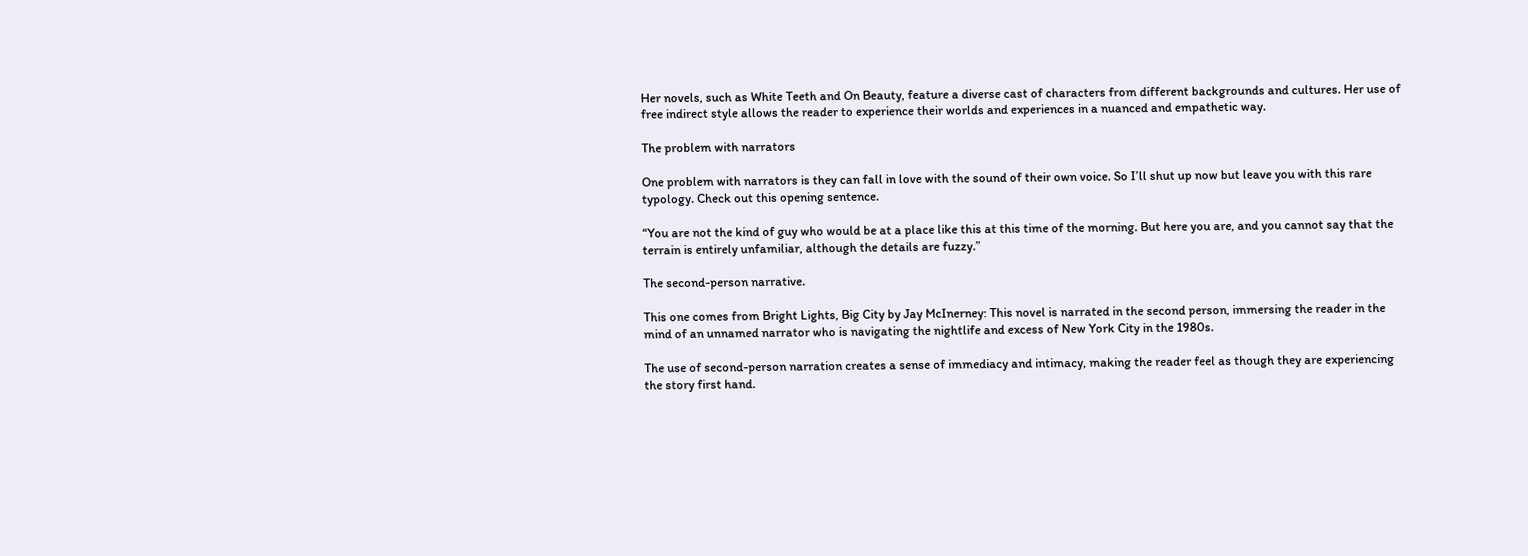Her novels, such as White Teeth and On Beauty, feature a diverse cast of characters from different backgrounds and cultures. Her use of free indirect style allows the reader to experience their worlds and experiences in a nuanced and empathetic way.

The problem with narrators

One problem with narrators is they can fall in love with the sound of their own voice. So I’ll shut up now but leave you with this rare typology. Check out this opening sentence.

“You are not the kind of guy who would be at a place like this at this time of the morning. But here you are, and you cannot say that the terrain is entirely unfamiliar, although the details are fuzzy.”

The second-person narrative.

This one comes from Bright Lights, Big City by Jay McInerney: This novel is narrated in the second person, immersing the reader in the mind of an unnamed narrator who is navigating the nightlife and excess of New York City in the 1980s.

The use of second-person narration creates a sense of immediacy and intimacy, making the reader feel as though they are experiencing the story first hand.